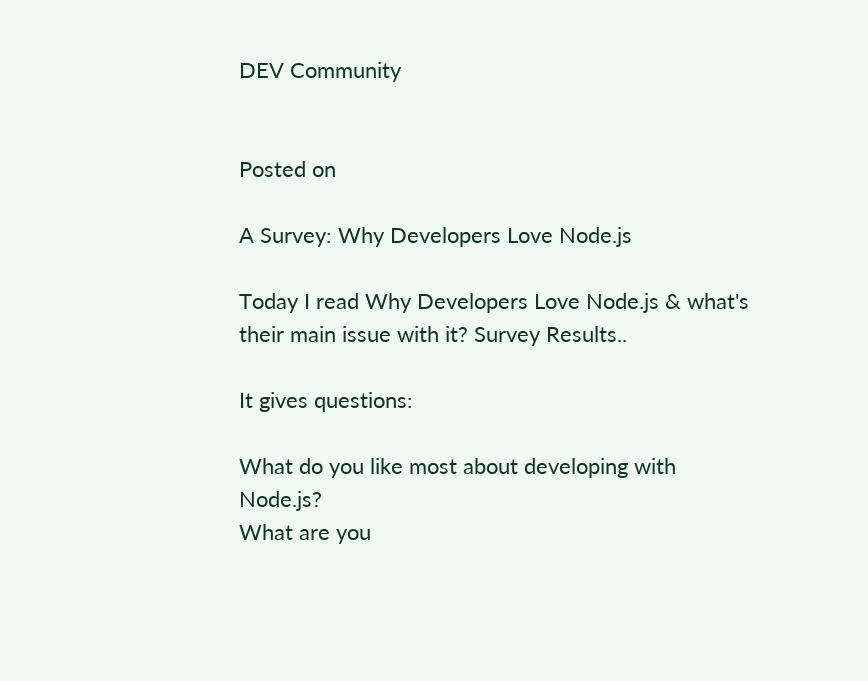DEV Community


Posted on

A Survey: Why Developers Love Node.js

Today I read Why Developers Love Node.js & what's their main issue with it? Survey Results..

It gives questions:

What do you like most about developing with Node.js?
What are you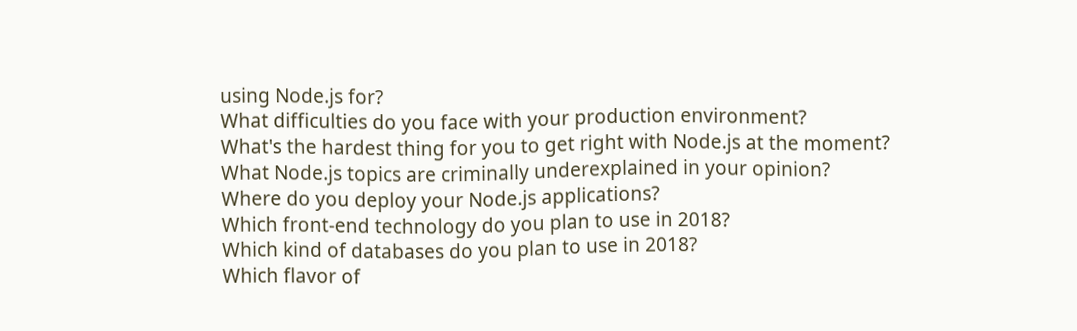using Node.js for?
What difficulties do you face with your production environment?
What's the hardest thing for you to get right with Node.js at the moment?
What Node.js topics are criminally underexplained in your opinion?
Where do you deploy your Node.js applications?
Which front-end technology do you plan to use in 2018?
Which kind of databases do you plan to use in 2018?
Which flavor of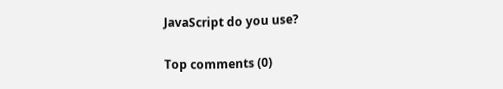JavaScript do you use?

Top comments (0)